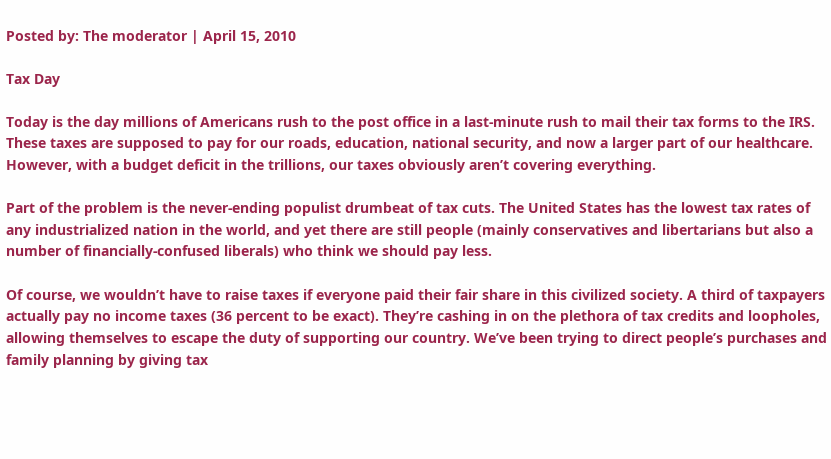Posted by: The moderator | April 15, 2010

Tax Day

Today is the day millions of Americans rush to the post office in a last-minute rush to mail their tax forms to the IRS. These taxes are supposed to pay for our roads, education, national security, and now a larger part of our healthcare. However, with a budget deficit in the trillions, our taxes obviously aren’t covering everything.

Part of the problem is the never-ending populist drumbeat of tax cuts. The United States has the lowest tax rates of any industrialized nation in the world, and yet there are still people (mainly conservatives and libertarians but also a number of financially-confused liberals) who think we should pay less.

Of course, we wouldn’t have to raise taxes if everyone paid their fair share in this civilized society. A third of taxpayers actually pay no income taxes (36 percent to be exact). They’re cashing in on the plethora of tax credits and loopholes, allowing themselves to escape the duty of supporting our country. We’ve been trying to direct people’s purchases and family planning by giving tax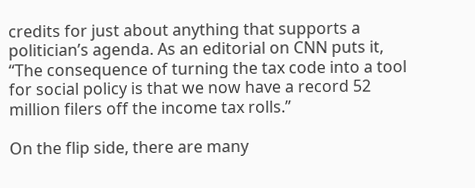credits for just about anything that supports a politician’s agenda. As an editorial on CNN puts it, “The consequence of turning the tax code into a tool for social policy is that we now have a record 52 million filers off the income tax rolls.”

On the flip side, there are many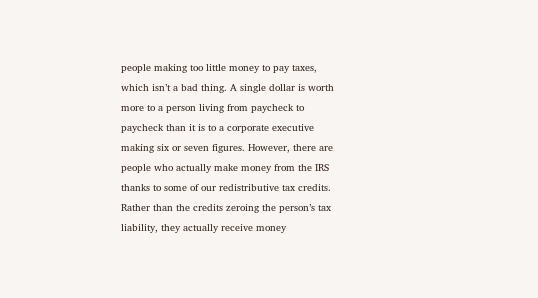people making too little money to pay taxes, which isn’t a bad thing. A single dollar is worth more to a person living from paycheck to paycheck than it is to a corporate executive making six or seven figures. However, there are people who actually make money from the IRS thanks to some of our redistributive tax credits. Rather than the credits zeroing the person’s tax liability, they actually receive money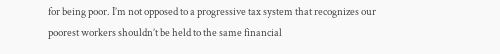for being poor. I’m not opposed to a progressive tax system that recognizes our poorest workers shouldn’t be held to the same financial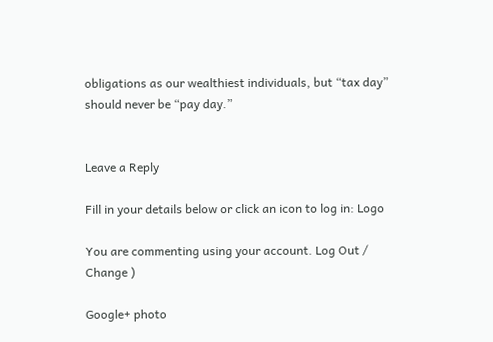obligations as our wealthiest individuals, but “tax day” should never be “pay day.”


Leave a Reply

Fill in your details below or click an icon to log in: Logo

You are commenting using your account. Log Out /  Change )

Google+ photo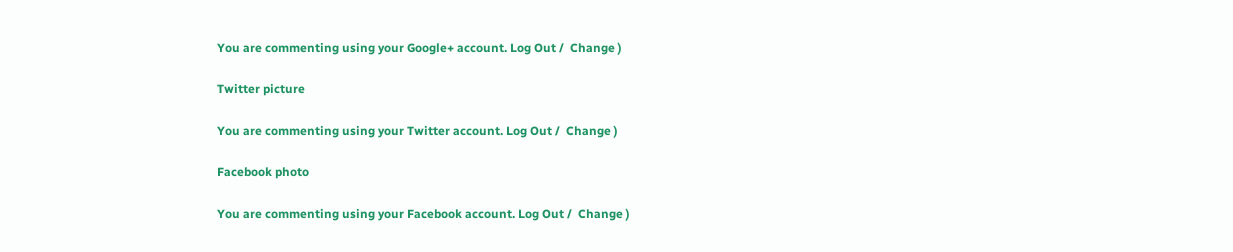You are commenting using your Google+ account. Log Out /  Change )

Twitter picture

You are commenting using your Twitter account. Log Out /  Change )

Facebook photo

You are commenting using your Facebook account. Log Out /  Change )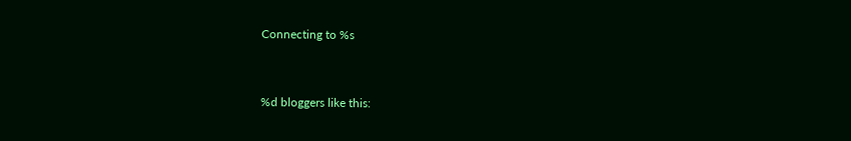Connecting to %s


%d bloggers like this: